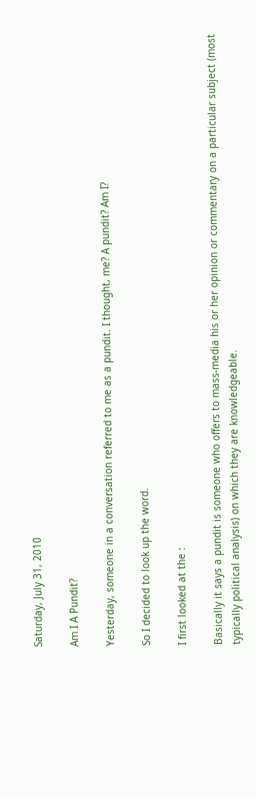Saturday, July 31, 2010

Am I A Pundit?

Yesterday, someone in a conversation referred to me as a pundit. I thought, me? A pundit? Am I?

So I decided to look up the word.

I first looked at the :

Basically it says a pundit is someone who offers to mass-media his or her opinion or commentary on a particular subject (most typically political analysis) on which they are knowledgeable.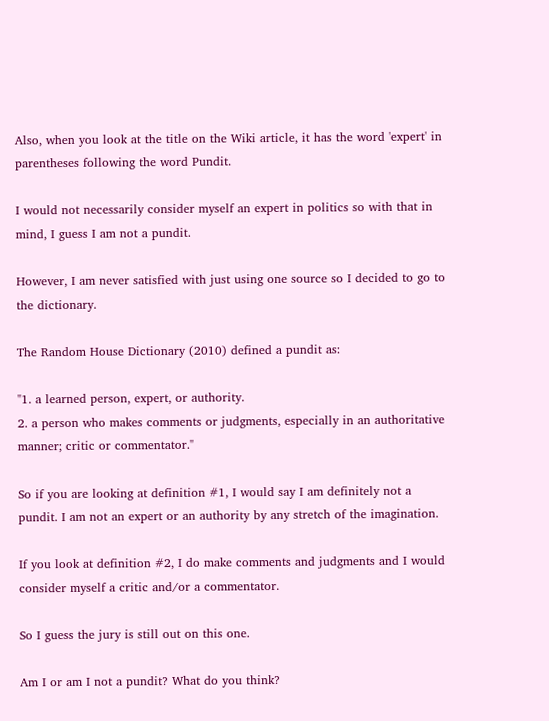Also, when you look at the title on the Wiki article, it has the word 'expert' in parentheses following the word Pundit.

I would not necessarily consider myself an expert in politics so with that in mind, I guess I am not a pundit.

However, I am never satisfied with just using one source so I decided to go to the dictionary.

The Random House Dictionary (2010) defined a pundit as:

"1. a learned person, expert, or authority.
2. a person who makes comments or judgments, especially in an authoritative manner; critic or commentator."

So if you are looking at definition #1, I would say I am definitely not a pundit. I am not an expert or an authority by any stretch of the imagination.

If you look at definition #2, I do make comments and judgments and I would consider myself a critic and/or a commentator.

So I guess the jury is still out on this one.

Am I or am I not a pundit? What do you think?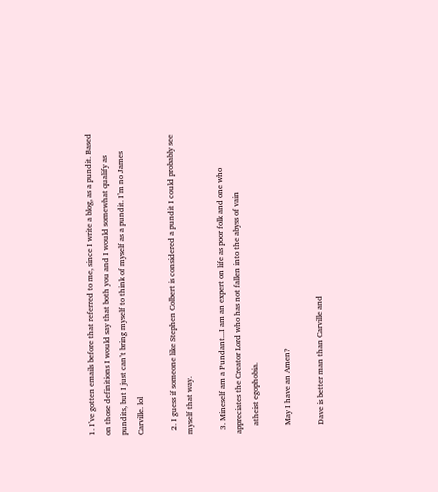1. I’ve gotten emails before that referred to me, since I write a blog, as a pundit. Based on those definitions I would say that both you and I would somewhat qualify as pundits, but I just can’t bring myself to think of myself as a pundit. I’m no James Carville. lol

  2. I guess if someone like Stephen Colbert is considered a pundit I could probably see myself that way.

  3. Mineself am a Pundant...I am an expert on life as poor folk and one who appreciates the Creator Lord who has not fallen into the abyss of vain
    atheist egophobia.

    May I have an Amen?

    Dave is better man than Carville and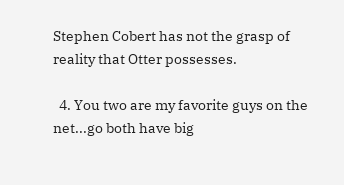Stephen Cobert has not the grasp of reality that Otter possesses.

  4. You two are my favorite guys on the net...go both have big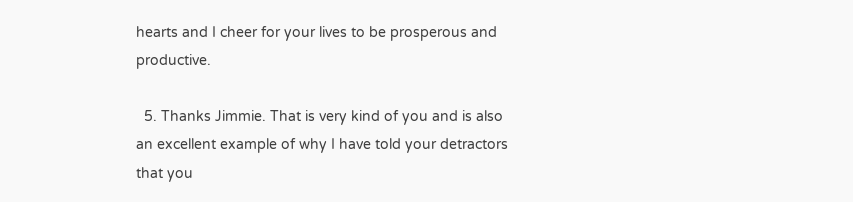hearts and I cheer for your lives to be prosperous and productive.

  5. Thanks Jimmie. That is very kind of you and is also an excellent example of why I have told your detractors that you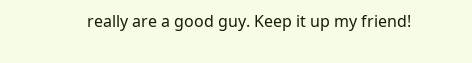really are a good guy. Keep it up my friend!